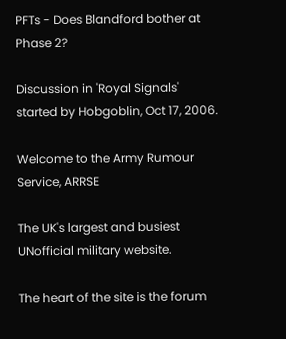PFTs - Does Blandford bother at Phase 2?

Discussion in 'Royal Signals' started by Hobgoblin, Oct 17, 2006.

Welcome to the Army Rumour Service, ARRSE

The UK's largest and busiest UNofficial military website.

The heart of the site is the forum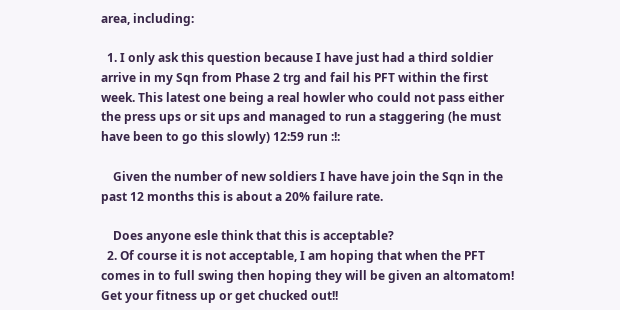area, including:

  1. I only ask this question because I have just had a third soldier arrive in my Sqn from Phase 2 trg and fail his PFT within the first week. This latest one being a real howler who could not pass either the press ups or sit ups and managed to run a staggering (he must have been to go this slowly) 12:59 run :!:

    Given the number of new soldiers I have have join the Sqn in the past 12 months this is about a 20% failure rate.

    Does anyone esle think that this is acceptable?
  2. Of course it is not acceptable, I am hoping that when the PFT comes in to full swing then hoping they will be given an altomatom! Get your fitness up or get chucked out!!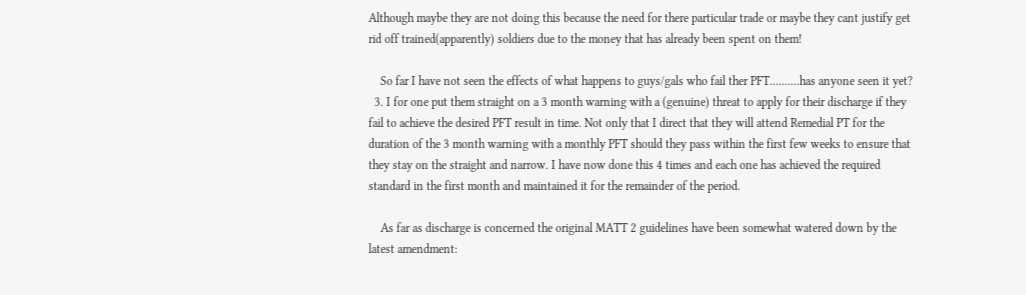Although maybe they are not doing this because the need for there particular trade or maybe they cant justify get rid off trained(apparently) soldiers due to the money that has already been spent on them!

    So far I have not seen the effects of what happens to guys/gals who fail ther PFT..........has anyone seen it yet?
  3. I for one put them straight on a 3 month warning with a (genuine) threat to apply for their discharge if they fail to achieve the desired PFT result in time. Not only that I direct that they will attend Remedial PT for the duration of the 3 month warning with a monthly PFT should they pass within the first few weeks to ensure that they stay on the straight and narrow. I have now done this 4 times and each one has achieved the required standard in the first month and maintained it for the remainder of the period.

    As far as discharge is concerned the original MATT 2 guidelines have been somewhat watered down by the latest amendment: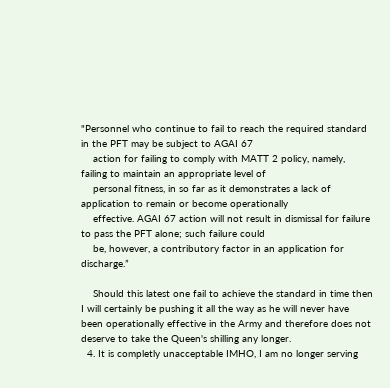"Personnel who continue to fail to reach the required standard in the PFT may be subject to AGAI 67
    action for failing to comply with MATT 2 policy, namely, failing to maintain an appropriate level of
    personal fitness, in so far as it demonstrates a lack of application to remain or become operationally
    effective. AGAI 67 action will not result in dismissal for failure to pass the PFT alone; such failure could
    be, however, a contributory factor in an application for discharge.”

    Should this latest one fail to achieve the standard in time then I will certainly be pushing it all the way as he will never have been operationally effective in the Army and therefore does not deserve to take the Queen's shilling any longer.
  4. It is completly unacceptable IMHO, I am no longer serving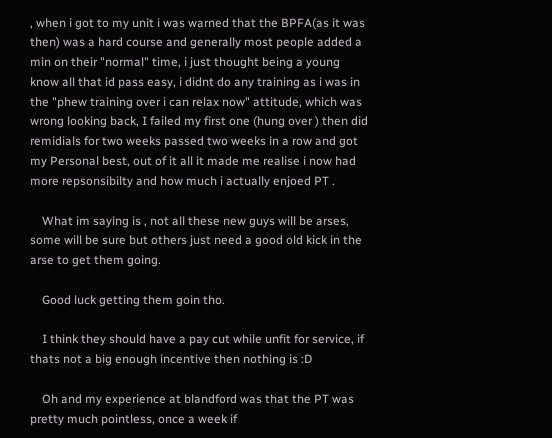, when i got to my unit i was warned that the BPFA(as it was then) was a hard course and generally most people added a min on their "normal" time, i just thought being a young know all that id pass easy, i didnt do any training as i was in the "phew training over i can relax now" attitude, which was wrong looking back, I failed my first one (hung over ) then did remidials for two weeks passed two weeks in a row and got my Personal best, out of it all it made me realise i now had more repsonsibilty and how much i actually enjoed PT .

    What im saying is , not all these new guys will be arses, some will be sure but others just need a good old kick in the arse to get them going.

    Good luck getting them goin tho.

    I think they should have a pay cut while unfit for service, if thats not a big enough incentive then nothing is :D

    Oh and my experience at blandford was that the PT was pretty much pointless, once a week if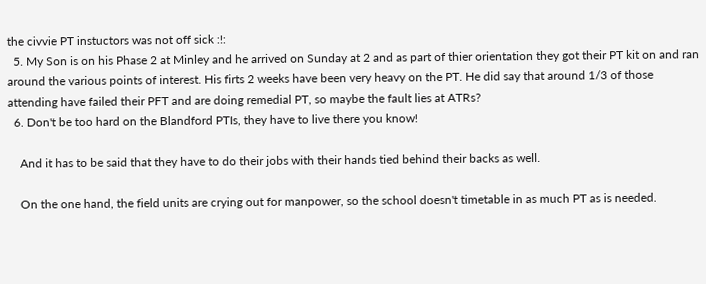the civvie PT instuctors was not off sick :!:
  5. My Son is on his Phase 2 at Minley and he arrived on Sunday at 2 and as part of thier orientation they got their PT kit on and ran around the various points of interest. His firts 2 weeks have been very heavy on the PT. He did say that around 1/3 of those attending have failed their PFT and are doing remedial PT, so maybe the fault lies at ATRs?
  6. Don't be too hard on the Blandford PTIs, they have to live there you know!

    And it has to be said that they have to do their jobs with their hands tied behind their backs as well.

    On the one hand, the field units are crying out for manpower, so the school doesn't timetable in as much PT as is needed.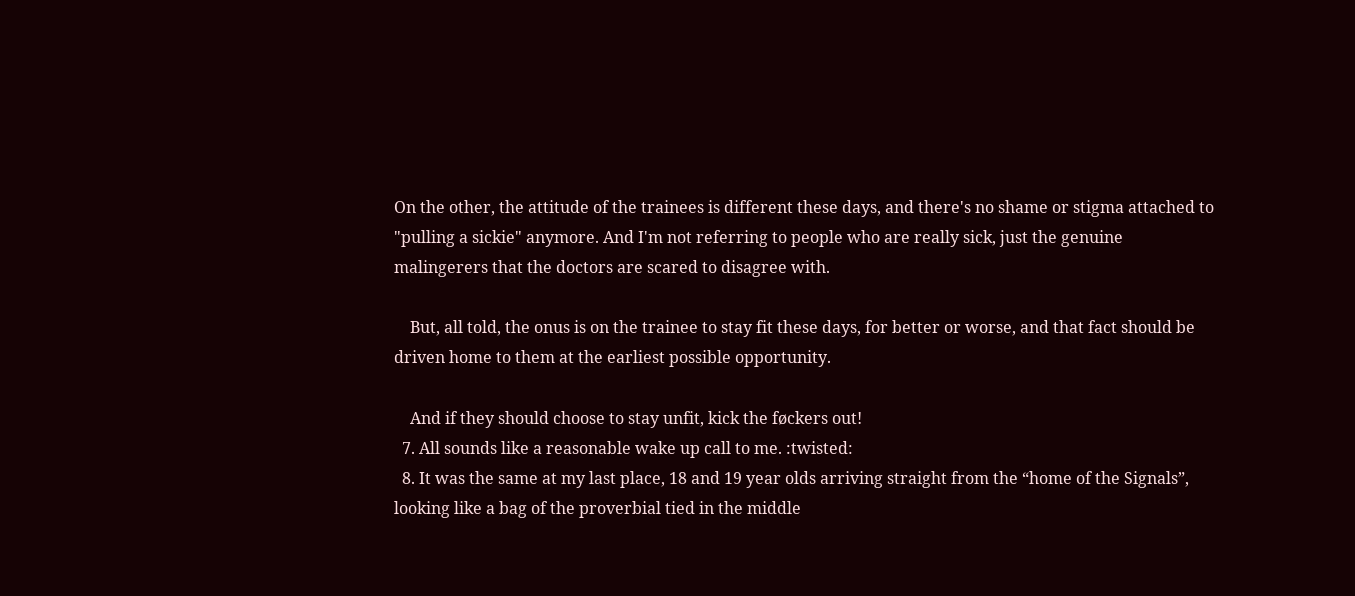On the other, the attitude of the trainees is different these days, and there's no shame or stigma attached to "pulling a sickie" anymore. And I'm not referring to people who are really sick, just the genuine malingerers that the doctors are scared to disagree with.

    But, all told, the onus is on the trainee to stay fit these days, for better or worse, and that fact should be driven home to them at the earliest possible opportunity.

    And if they should choose to stay unfit, kick the føckers out!
  7. All sounds like a reasonable wake up call to me. :twisted:
  8. It was the same at my last place, 18 and 19 year olds arriving straight from the “home of the Signals”, looking like a bag of the proverbial tied in the middle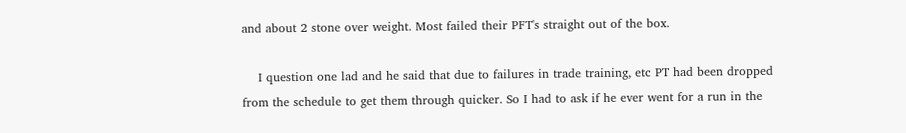and about 2 stone over weight. Most failed their PFT's straight out of the box.

    I question one lad and he said that due to failures in trade training, etc PT had been dropped from the schedule to get them through quicker. So I had to ask if he ever went for a run in the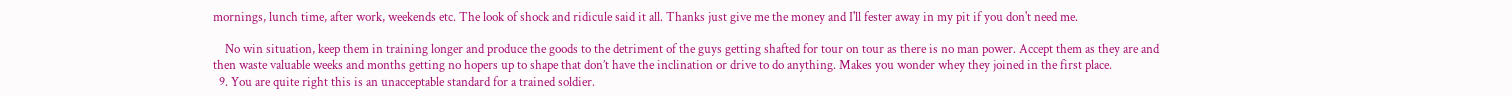mornings, lunch time, after work, weekends etc. The look of shock and ridicule said it all. Thanks just give me the money and I'll fester away in my pit if you don't need me.

    No win situation, keep them in training longer and produce the goods to the detriment of the guys getting shafted for tour on tour as there is no man power. Accept them as they are and then waste valuable weeks and months getting no hopers up to shape that don’t have the inclination or drive to do anything. Makes you wonder whey they joined in the first place.
  9. You are quite right this is an unacceptable standard for a trained soldier.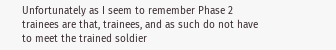Unfortunately as I seem to remember Phase 2 trainees are that, trainees, and as such do not have to meet the trained soldier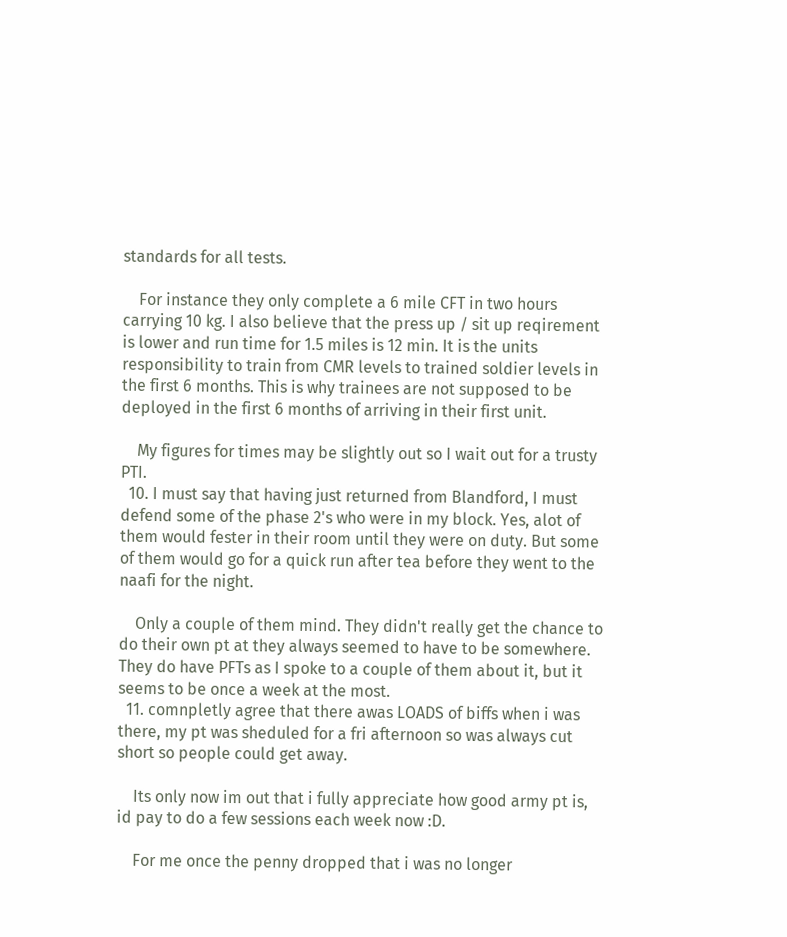standards for all tests.

    For instance they only complete a 6 mile CFT in two hours carrying 10 kg. I also believe that the press up / sit up reqirement is lower and run time for 1.5 miles is 12 min. It is the units responsibility to train from CMR levels to trained soldier levels in the first 6 months. This is why trainees are not supposed to be deployed in the first 6 months of arriving in their first unit.

    My figures for times may be slightly out so I wait out for a trusty PTI.
  10. I must say that having just returned from Blandford, I must defend some of the phase 2's who were in my block. Yes, alot of them would fester in their room until they were on duty. But some of them would go for a quick run after tea before they went to the naafi for the night.

    Only a couple of them mind. They didn't really get the chance to do their own pt at they always seemed to have to be somewhere. They do have PFTs as I spoke to a couple of them about it, but it seems to be once a week at the most.
  11. comnpletly agree that there awas LOADS of biffs when i was there, my pt was sheduled for a fri afternoon so was always cut short so people could get away.

    Its only now im out that i fully appreciate how good army pt is, id pay to do a few sessions each week now :D.

    For me once the penny dropped that i was no longer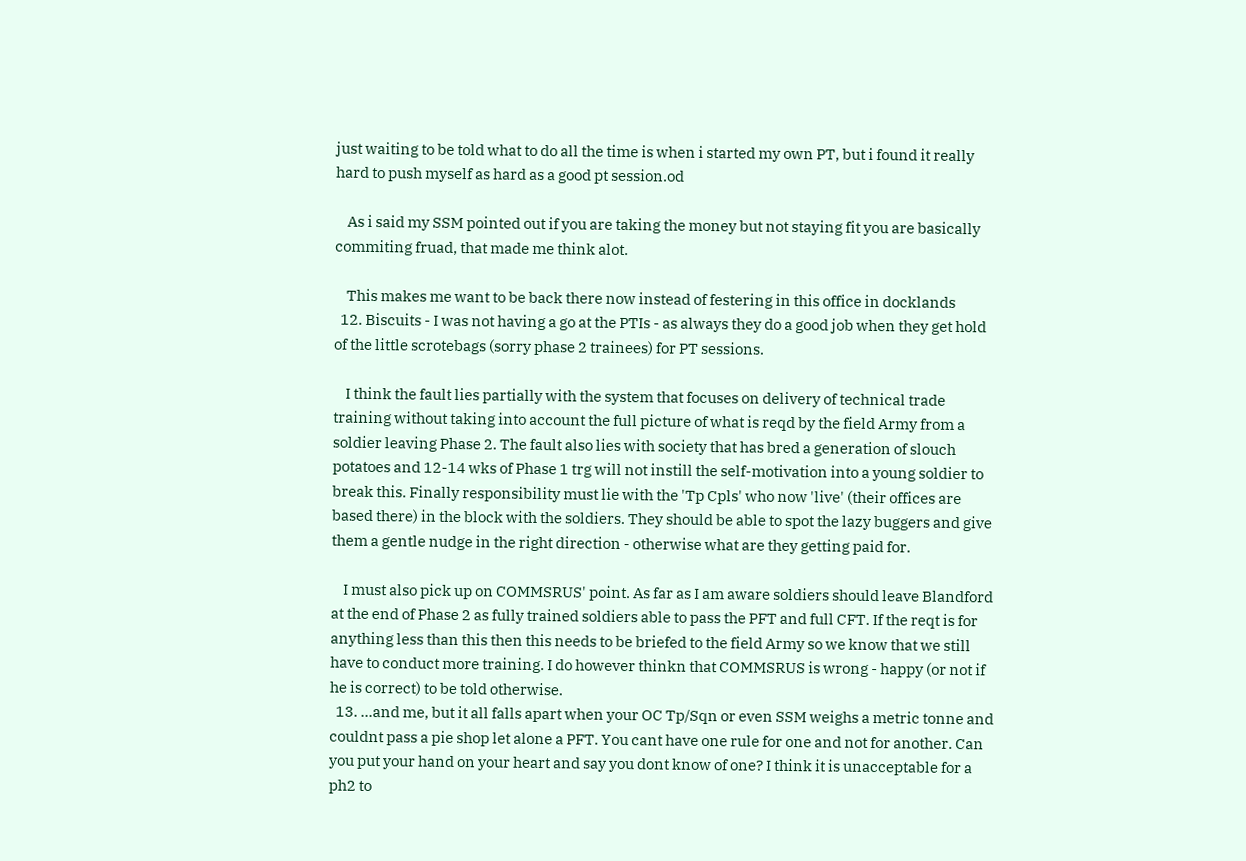just waiting to be told what to do all the time is when i started my own PT, but i found it really hard to push myself as hard as a good pt session.od

    As i said my SSM pointed out if you are taking the money but not staying fit you are basically commiting fruad, that made me think alot.

    This makes me want to be back there now instead of festering in this office in docklands
  12. Biscuits - I was not having a go at the PTIs - as always they do a good job when they get hold of the little scrotebags (sorry phase 2 trainees) for PT sessions.

    I think the fault lies partially with the system that focuses on delivery of technical trade training without taking into account the full picture of what is reqd by the field Army from a soldier leaving Phase 2. The fault also lies with society that has bred a generation of slouch potatoes and 12-14 wks of Phase 1 trg will not instill the self-motivation into a young soldier to break this. Finally responsibility must lie with the 'Tp Cpls' who now 'live' (their offices are based there) in the block with the soldiers. They should be able to spot the lazy buggers and give them a gentle nudge in the right direction - otherwise what are they getting paid for.

    I must also pick up on COMMSRUS' point. As far as I am aware soldiers should leave Blandford at the end of Phase 2 as fully trained soldiers able to pass the PFT and full CFT. If the reqt is for anything less than this then this needs to be briefed to the field Army so we know that we still have to conduct more training. I do however thinkn that COMMSRUS is wrong - happy (or not if he is correct) to be told otherwise.
  13. ...and me, but it all falls apart when your OC Tp/Sqn or even SSM weighs a metric tonne and couldnt pass a pie shop let alone a PFT. You cant have one rule for one and not for another. Can you put your hand on your heart and say you dont know of one? I think it is unacceptable for a ph2 to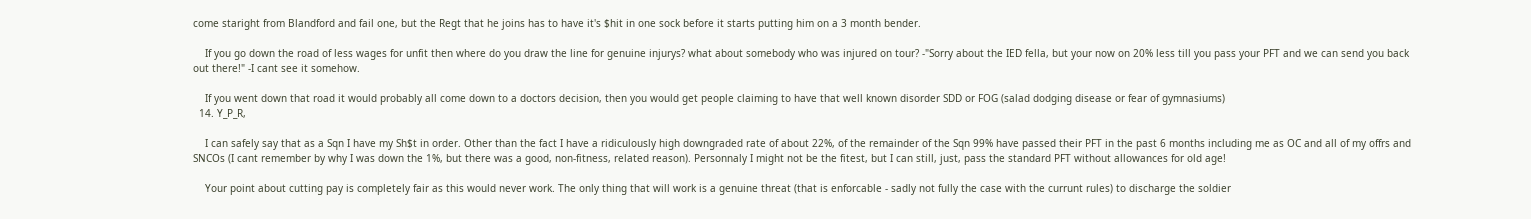come staright from Blandford and fail one, but the Regt that he joins has to have it's $hit in one sock before it starts putting him on a 3 month bender.

    If you go down the road of less wages for unfit then where do you draw the line for genuine injurys? what about somebody who was injured on tour? -"Sorry about the IED fella, but your now on 20% less till you pass your PFT and we can send you back out there!" -I cant see it somehow.

    If you went down that road it would probably all come down to a doctors decision, then you would get people claiming to have that well known disorder SDD or FOG (salad dodging disease or fear of gymnasiums)
  14. Y_P_R,

    I can safely say that as a Sqn I have my Sh$t in order. Other than the fact I have a ridiculously high downgraded rate of about 22%, of the remainder of the Sqn 99% have passed their PFT in the past 6 months including me as OC and all of my offrs and SNCOs (I cant remember by why I was down the 1%, but there was a good, non-fitness, related reason). Personnaly I might not be the fitest, but I can still, just, pass the standard PFT without allowances for old age!

    Your point about cutting pay is completely fair as this would never work. The only thing that will work is a genuine threat (that is enforcable - sadly not fully the case with the currunt rules) to discharge the soldier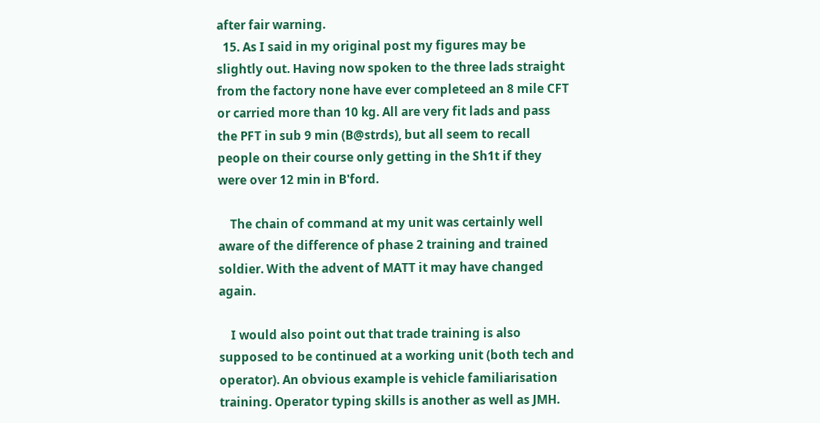after fair warning.
  15. As I said in my original post my figures may be slightly out. Having now spoken to the three lads straight from the factory none have ever completeed an 8 mile CFT or carried more than 10 kg. All are very fit lads and pass the PFT in sub 9 min (B@strds), but all seem to recall people on their course only getting in the Sh1t if they were over 12 min in B'ford.

    The chain of command at my unit was certainly well aware of the difference of phase 2 training and trained soldier. With the advent of MATT it may have changed again.

    I would also point out that trade training is also supposed to be continued at a working unit (both tech and operator). An obvious example is vehicle familiarisation training. Operator typing skills is another as well as JMH.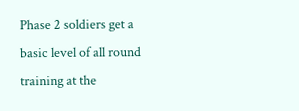Phase 2 soldiers get a basic level of all round training at the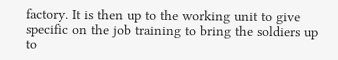factory. It is then up to the working unit to give specific on the job training to bring the soldiers up to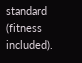standard (fitness included).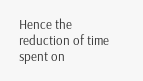Hence the reduction of time spent on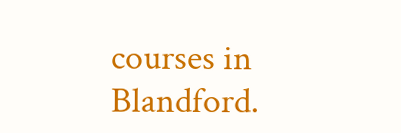courses in Blandford.